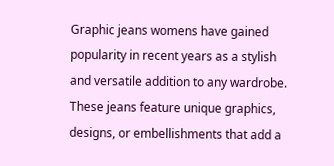Graphic jeans womens have gained popularity in recent years as a stylish and versatile addition to any wardrobe. These jeans feature unique graphics, designs, or embellishments that add a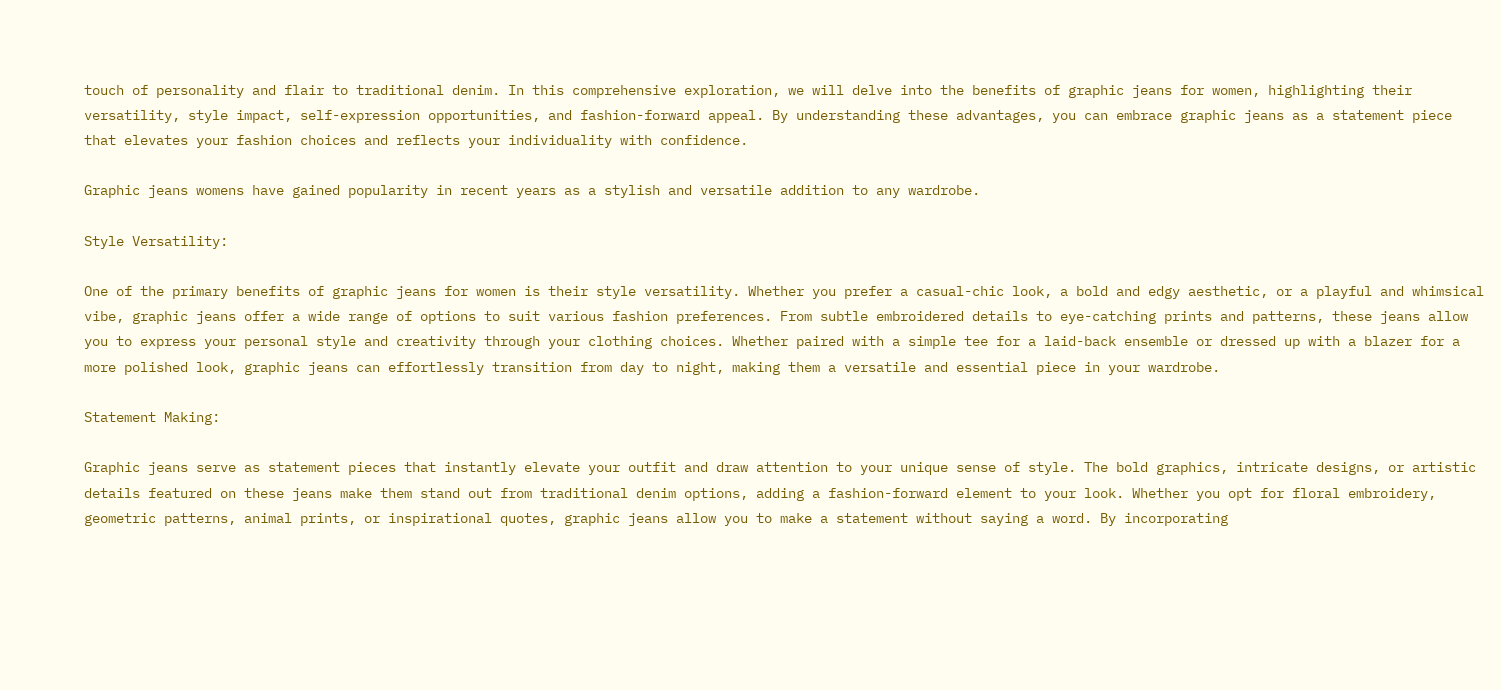touch of personality and flair to traditional denim. In this comprehensive exploration, we will delve into the benefits of graphic jeans for women, highlighting their versatility, style impact, self-expression opportunities, and fashion-forward appeal. By understanding these advantages, you can embrace graphic jeans as a statement piece that elevates your fashion choices and reflects your individuality with confidence.

Graphic jeans womens have gained popularity in recent years as a stylish and versatile addition to any wardrobe.

Style Versatility:

One of the primary benefits of graphic jeans for women is their style versatility. Whether you prefer a casual-chic look, a bold and edgy aesthetic, or a playful and whimsical vibe, graphic jeans offer a wide range of options to suit various fashion preferences. From subtle embroidered details to eye-catching prints and patterns, these jeans allow you to express your personal style and creativity through your clothing choices. Whether paired with a simple tee for a laid-back ensemble or dressed up with a blazer for a more polished look, graphic jeans can effortlessly transition from day to night, making them a versatile and essential piece in your wardrobe.

Statement Making:

Graphic jeans serve as statement pieces that instantly elevate your outfit and draw attention to your unique sense of style. The bold graphics, intricate designs, or artistic details featured on these jeans make them stand out from traditional denim options, adding a fashion-forward element to your look. Whether you opt for floral embroidery, geometric patterns, animal prints, or inspirational quotes, graphic jeans allow you to make a statement without saying a word. By incorporating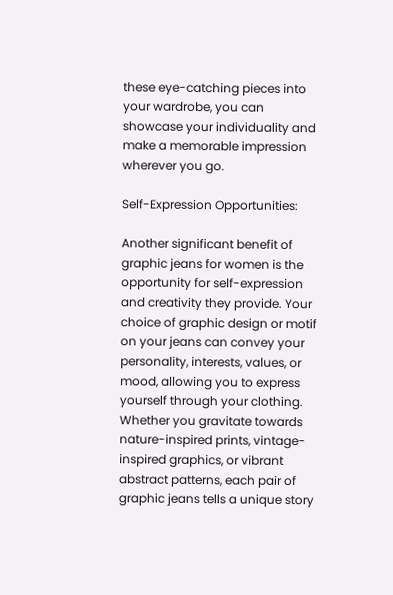these eye-catching pieces into your wardrobe, you can showcase your individuality and make a memorable impression wherever you go.

Self-Expression Opportunities:

Another significant benefit of graphic jeans for women is the opportunity for self-expression and creativity they provide. Your choice of graphic design or motif on your jeans can convey your personality, interests, values, or mood, allowing you to express yourself through your clothing. Whether you gravitate towards nature-inspired prints, vintage-inspired graphics, or vibrant abstract patterns, each pair of graphic jeans tells a unique story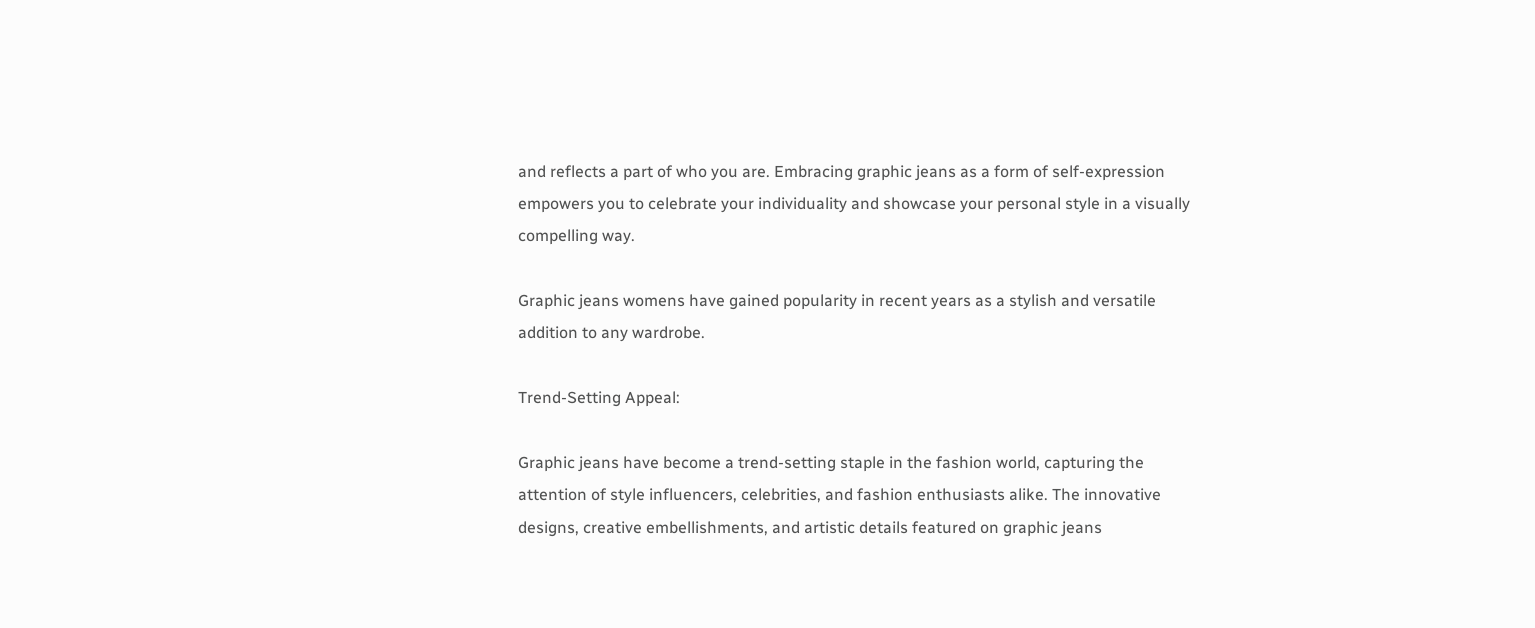and reflects a part of who you are. Embracing graphic jeans as a form of self-expression empowers you to celebrate your individuality and showcase your personal style in a visually compelling way.

Graphic jeans womens have gained popularity in recent years as a stylish and versatile addition to any wardrobe.

Trend-Setting Appeal:

Graphic jeans have become a trend-setting staple in the fashion world, capturing the attention of style influencers, celebrities, and fashion enthusiasts alike. The innovative designs, creative embellishments, and artistic details featured on graphic jeans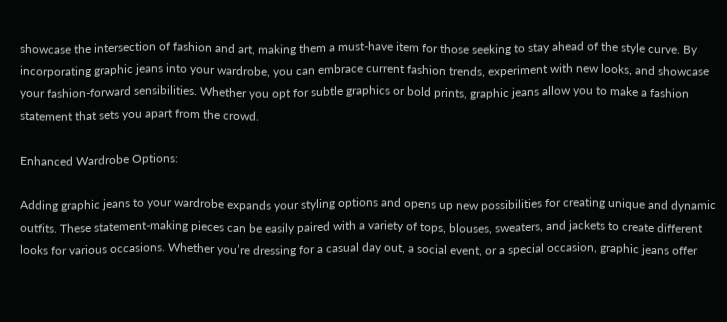showcase the intersection of fashion and art, making them a must-have item for those seeking to stay ahead of the style curve. By incorporating graphic jeans into your wardrobe, you can embrace current fashion trends, experiment with new looks, and showcase your fashion-forward sensibilities. Whether you opt for subtle graphics or bold prints, graphic jeans allow you to make a fashion statement that sets you apart from the crowd.

Enhanced Wardrobe Options:

Adding graphic jeans to your wardrobe expands your styling options and opens up new possibilities for creating unique and dynamic outfits. These statement-making pieces can be easily paired with a variety of tops, blouses, sweaters, and jackets to create different looks for various occasions. Whether you’re dressing for a casual day out, a social event, or a special occasion, graphic jeans offer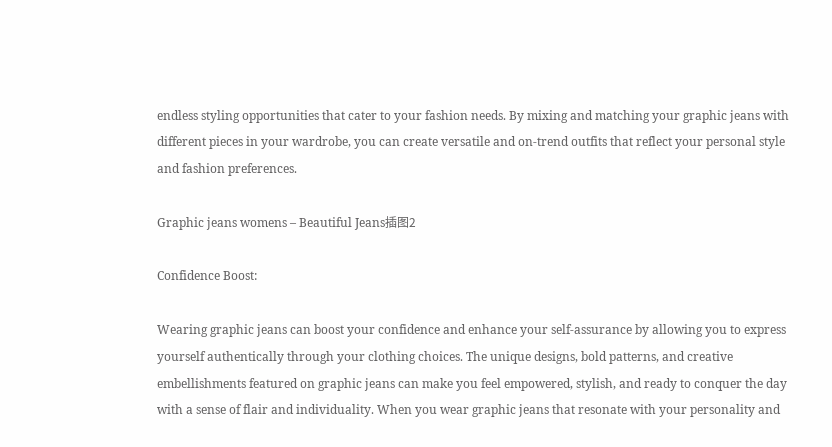endless styling opportunities that cater to your fashion needs. By mixing and matching your graphic jeans with different pieces in your wardrobe, you can create versatile and on-trend outfits that reflect your personal style and fashion preferences.

Graphic jeans womens – Beautiful Jeans插图2

Confidence Boost:

Wearing graphic jeans can boost your confidence and enhance your self-assurance by allowing you to express yourself authentically through your clothing choices. The unique designs, bold patterns, and creative embellishments featured on graphic jeans can make you feel empowered, stylish, and ready to conquer the day with a sense of flair and individuality. When you wear graphic jeans that resonate with your personality and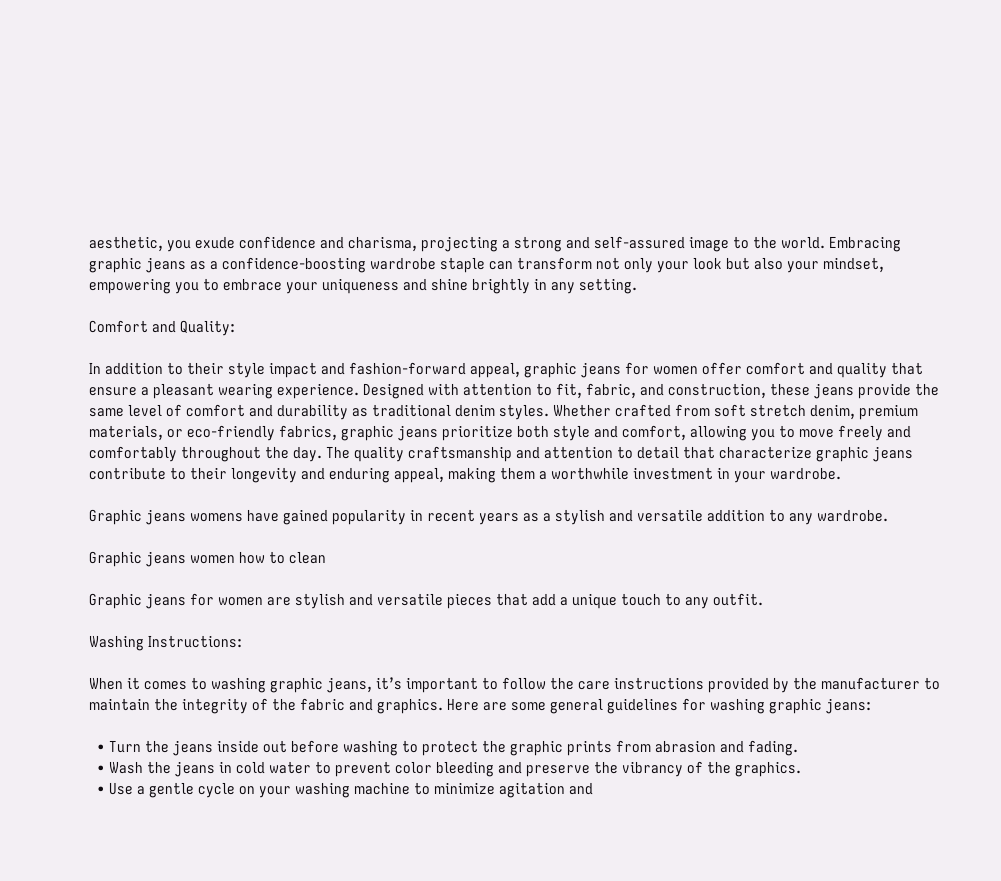aesthetic, you exude confidence and charisma, projecting a strong and self-assured image to the world. Embracing graphic jeans as a confidence-boosting wardrobe staple can transform not only your look but also your mindset, empowering you to embrace your uniqueness and shine brightly in any setting.

Comfort and Quality:

In addition to their style impact and fashion-forward appeal, graphic jeans for women offer comfort and quality that ensure a pleasant wearing experience. Designed with attention to fit, fabric, and construction, these jeans provide the same level of comfort and durability as traditional denim styles. Whether crafted from soft stretch denim, premium materials, or eco-friendly fabrics, graphic jeans prioritize both style and comfort, allowing you to move freely and comfortably throughout the day. The quality craftsmanship and attention to detail that characterize graphic jeans contribute to their longevity and enduring appeal, making them a worthwhile investment in your wardrobe.

Graphic jeans womens have gained popularity in recent years as a stylish and versatile addition to any wardrobe.

Graphic jeans women how to clean

Graphic jeans for women are stylish and versatile pieces that add a unique touch to any outfit.

Washing Instructions:

When it comes to washing graphic jeans, it’s important to follow the care instructions provided by the manufacturer to maintain the integrity of the fabric and graphics. Here are some general guidelines for washing graphic jeans:

  • Turn the jeans inside out before washing to protect the graphic prints from abrasion and fading.
  • Wash the jeans in cold water to prevent color bleeding and preserve the vibrancy of the graphics.
  • Use a gentle cycle on your washing machine to minimize agitation and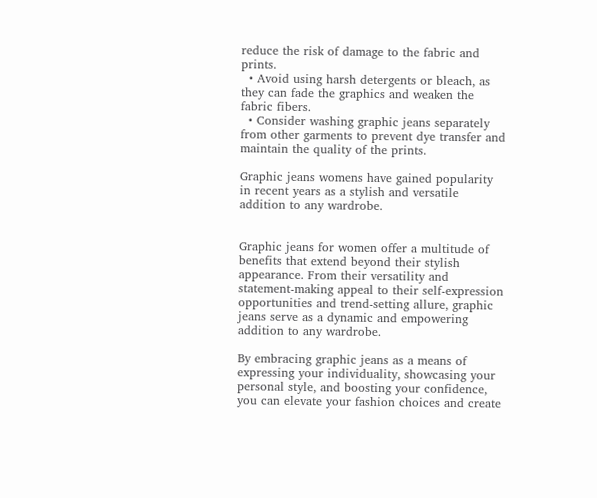reduce the risk of damage to the fabric and prints.
  • Avoid using harsh detergents or bleach, as they can fade the graphics and weaken the fabric fibers.
  • Consider washing graphic jeans separately from other garments to prevent dye transfer and maintain the quality of the prints.

Graphic jeans womens have gained popularity in recent years as a stylish and versatile addition to any wardrobe.


Graphic jeans for women offer a multitude of benefits that extend beyond their stylish appearance. From their versatility and statement-making appeal to their self-expression opportunities and trend-setting allure, graphic jeans serve as a dynamic and empowering addition to any wardrobe.

By embracing graphic jeans as a means of expressing your individuality, showcasing your personal style, and boosting your confidence, you can elevate your fashion choices and create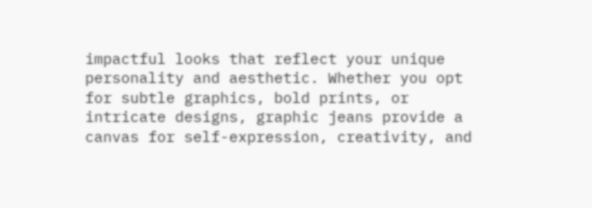impactful looks that reflect your unique personality and aesthetic. Whether you opt for subtle graphics, bold prints, or intricate designs, graphic jeans provide a canvas for self-expression, creativity, and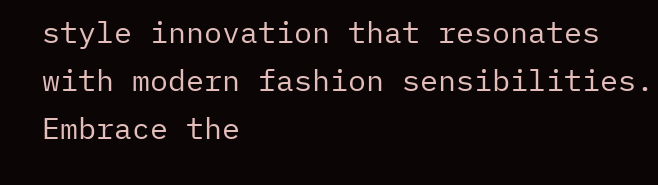style innovation that resonates with modern fashion sensibilities. Embrace the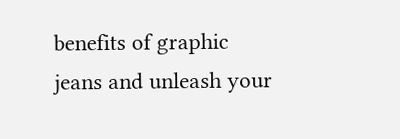benefits of graphic jeans and unleash your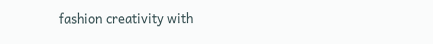fashion creativity with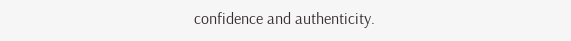confidence and authenticity.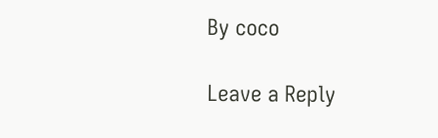By coco

Leave a Reply